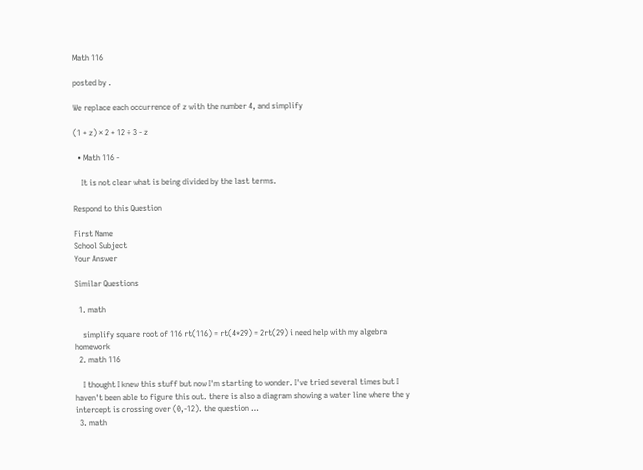Math 116

posted by .

We replace each occurrence of z with the number 4, and simplify

(1 + z) × 2 + 12 ÷ 3 - z

  • Math 116 -

    It is not clear what is being divided by the last terms.

Respond to this Question

First Name
School Subject
Your Answer

Similar Questions

  1. math

    simplify square root of 116 rt(116) = rt(4*29) = 2rt(29) i need help with my algebra homework
  2. math 116

    I thought I knew this stuff but now I'm starting to wonder. I've tried several times but I haven't been able to figure this out. there is also a diagram showing a water line where the y intercept is crossing over (0,-12). the question …
  3. math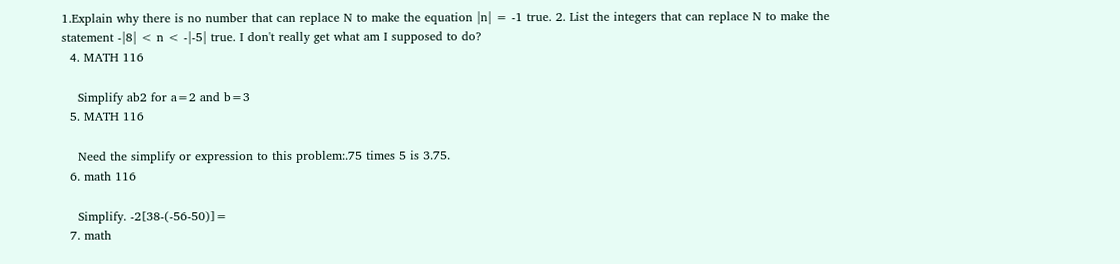1.Explain why there is no number that can replace N to make the equation |n| = -1 true. 2. List the integers that can replace N to make the statement -|8| < n < -|-5| true. I don't really get what am I supposed to do?
  4. MATH 116

    Simplify ab2 for a=2 and b=3
  5. MATH 116

    Need the simplify or expression to this problem:.75 times 5 is 3.75.
  6. math 116

    Simplify. -2[38-(-56-50)]=
  7. math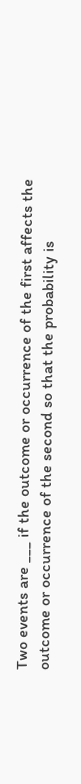Two events are ___ if the outcome or occurrence of the first affects the outcome or occurrence of the second so that the probability is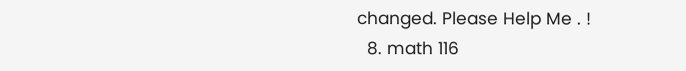changed. Please Help Me . !
  8. math 116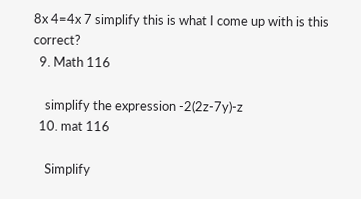8x 4=4x 7 simplify this is what I come up with is this correct?
  9. Math 116

    simplify the expression -2(2z-7y)-z
  10. mat 116

    Simplify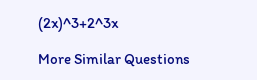(2x)^3+2^3x

More Similar Questions